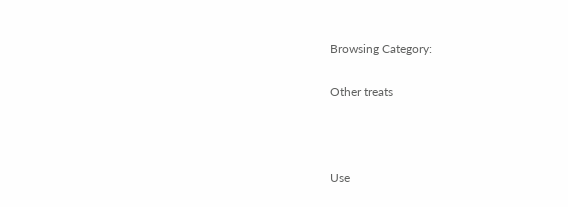Browsing Category:

Other treats



Use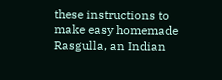these instructions to make easy homemade Rasgulla, an Indian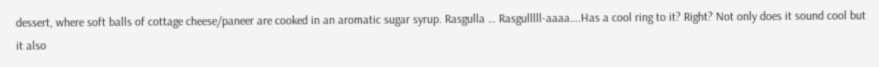dessert, where soft balls of cottage cheese/paneer are cooked in an aromatic sugar syrup. Rasgulla … Rasgulllll-aaaa….Has a cool ring to it? Right? Not only does it sound cool but it also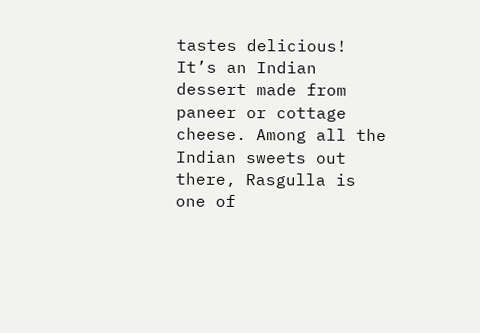tastes delicious! It’s an Indian dessert made from paneer or cottage cheese. Among all the Indian sweets out there, Rasgulla is one of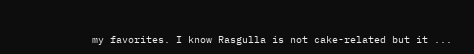my favorites. I know Rasgulla is not cake-related but it ...